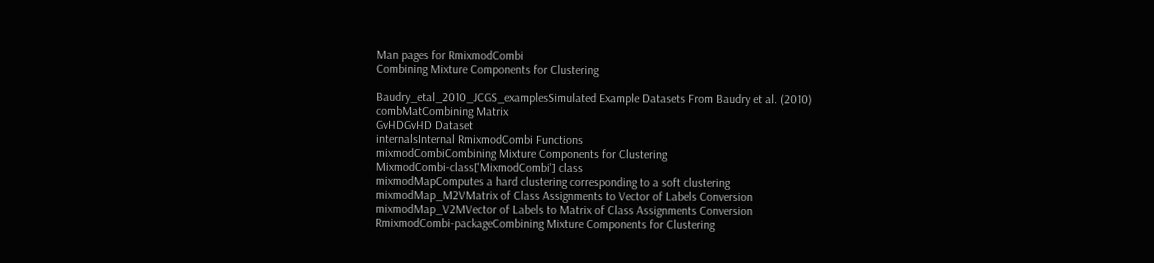Man pages for RmixmodCombi
Combining Mixture Components for Clustering

Baudry_etal_2010_JCGS_examplesSimulated Example Datasets From Baudry et al. (2010)
combMatCombining Matrix
GvHDGvHD Dataset
internalsInternal RmixmodCombi Functions
mixmodCombiCombining Mixture Components for Clustering
MixmodCombi-class['MixmodCombi'] class
mixmodMapComputes a hard clustering corresponding to a soft clustering
mixmodMap_M2VMatrix of Class Assignments to Vector of Labels Conversion
mixmodMap_V2MVector of Labels to Matrix of Class Assignments Conversion
RmixmodCombi-packageCombining Mixture Components for Clustering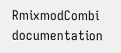RmixmodCombi documentation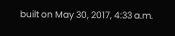built on May 30, 2017, 4:33 a.m.